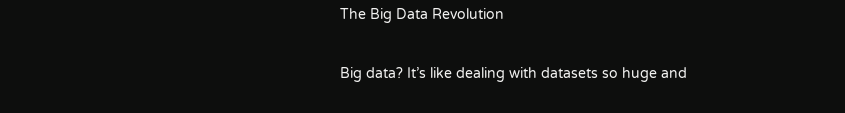The Big Data Revolution

Big data? It’s like dealing with datasets so huge and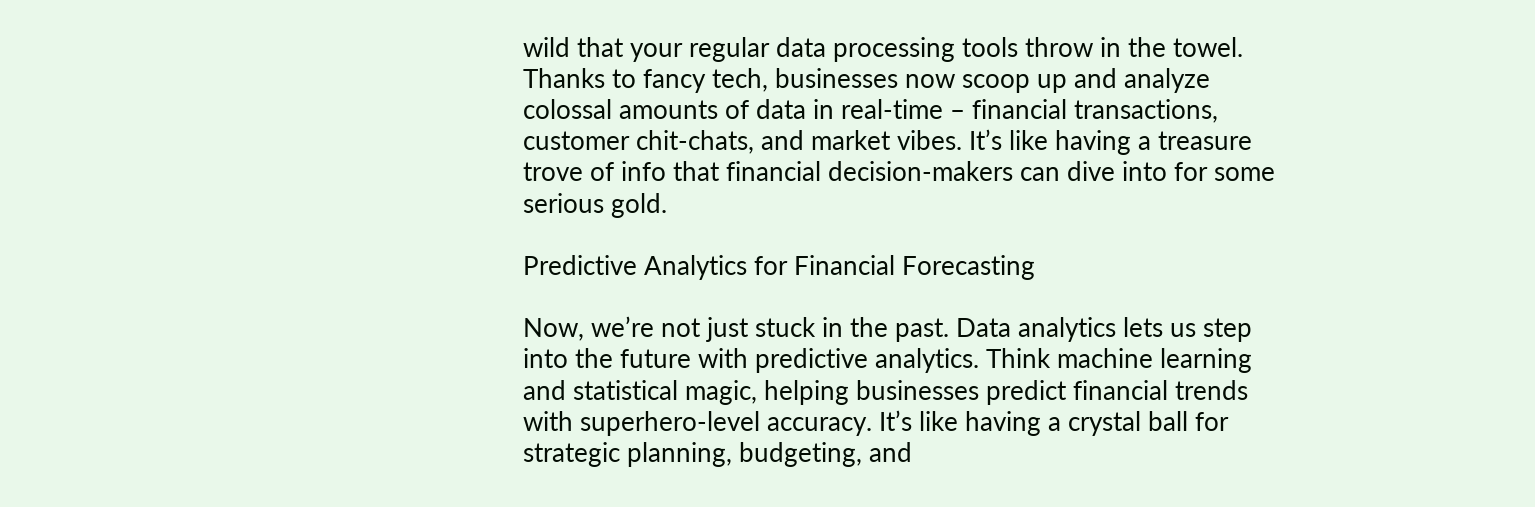wild that your regular data processing tools throw in the towel. Thanks to fancy tech, businesses now scoop up and analyze colossal amounts of data in real-time – financial transactions, customer chit-chats, and market vibes. It’s like having a treasure trove of info that financial decision-makers can dive into for some serious gold.

Predictive Analytics for Financial Forecasting

Now, we’re not just stuck in the past. Data analytics lets us step into the future with predictive analytics. Think machine learning and statistical magic, helping businesses predict financial trends with superhero-level accuracy. It’s like having a crystal ball for strategic planning, budgeting, and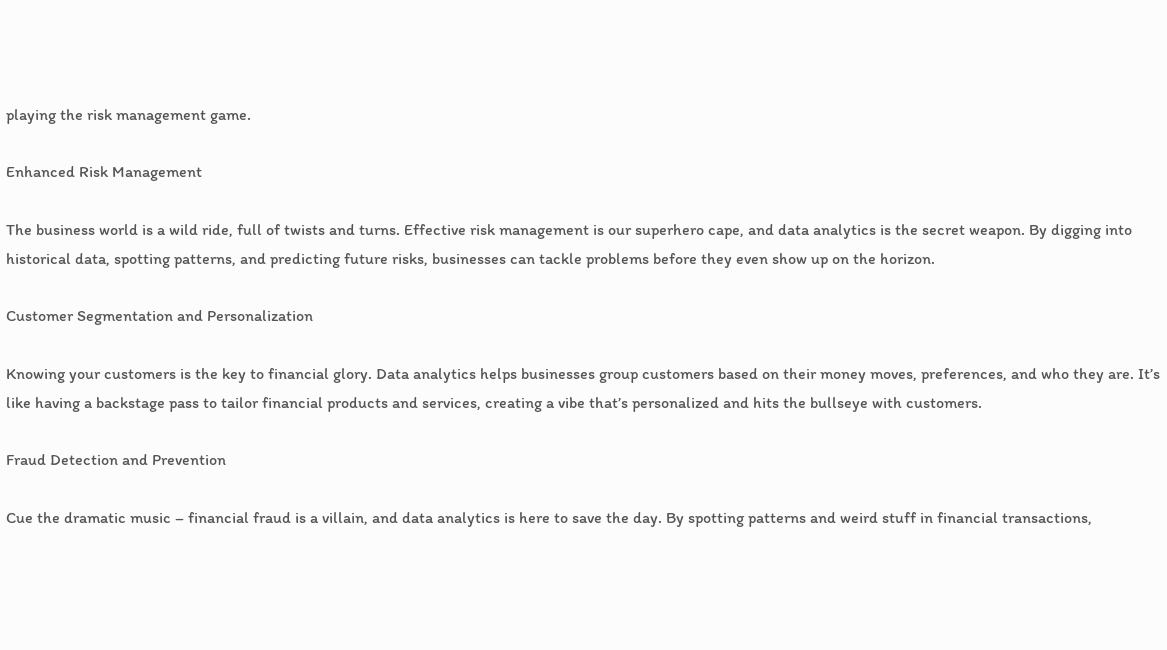playing the risk management game.

Enhanced Risk Management

The business world is a wild ride, full of twists and turns. Effective risk management is our superhero cape, and data analytics is the secret weapon. By digging into historical data, spotting patterns, and predicting future risks, businesses can tackle problems before they even show up on the horizon.

Customer Segmentation and Personalization

Knowing your customers is the key to financial glory. Data analytics helps businesses group customers based on their money moves, preferences, and who they are. It’s like having a backstage pass to tailor financial products and services, creating a vibe that’s personalized and hits the bullseye with customers.

Fraud Detection and Prevention

Cue the dramatic music – financial fraud is a villain, and data analytics is here to save the day. By spotting patterns and weird stuff in financial transactions,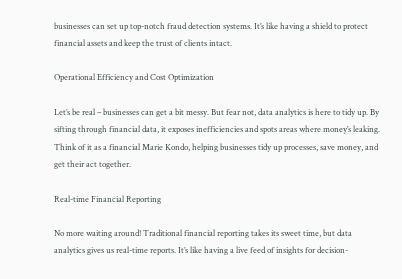businesses can set up top-notch fraud detection systems. It’s like having a shield to protect financial assets and keep the trust of clients intact.

Operational Efficiency and Cost Optimization

Let’s be real – businesses can get a bit messy. But fear not, data analytics is here to tidy up. By sifting through financial data, it exposes inefficiencies and spots areas where money’s leaking. Think of it as a financial Marie Kondo, helping businesses tidy up processes, save money, and get their act together.

Real-time Financial Reporting

No more waiting around! Traditional financial reporting takes its sweet time, but data analytics gives us real-time reports. It’s like having a live feed of insights for decision-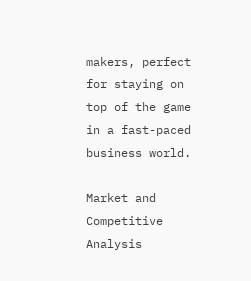makers, perfect for staying on top of the game in a fast-paced business world.

Market and Competitive Analysis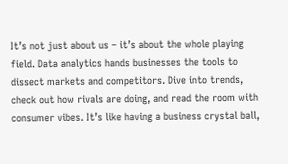It’s not just about us – it’s about the whole playing field. Data analytics hands businesses the tools to dissect markets and competitors. Dive into trends, check out how rivals are doing, and read the room with consumer vibes. It’s like having a business crystal ball,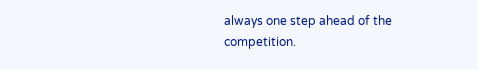always one step ahead of the competition.